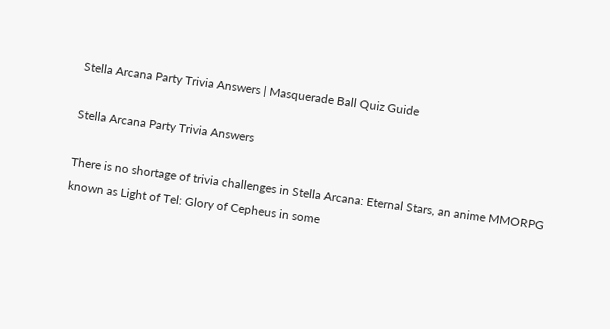Stella Arcana Party Trivia Answers | Masquerade Ball Quiz Guide

Stella Arcana Party Trivia Answers

There is no shortage of trivia challenges in Stella Arcana: Eternal Stars, an anime MMORPG known as Light of Tel: Glory of Cepheus in some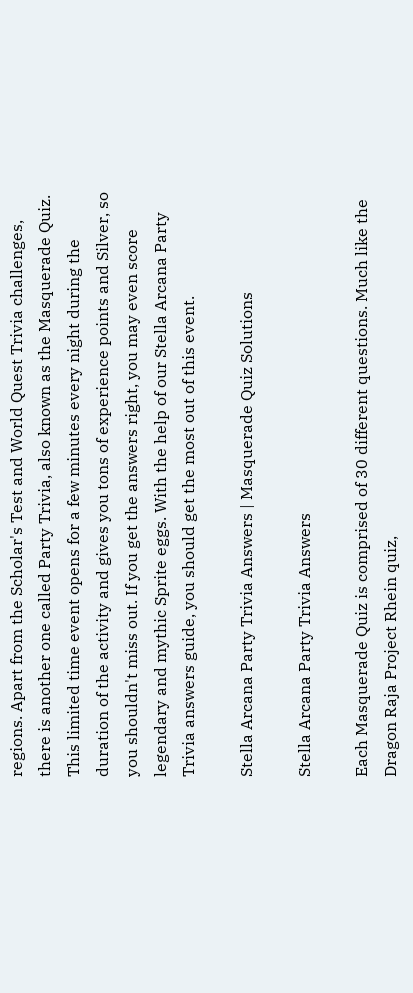regions. Apart from the Scholar's Test and World Quest Trivia challenges, there is another one called Party Trivia, also known as the Masquerade Quiz. This limited time event opens for a few minutes every night during the duration of the activity and gives you tons of experience points and Silver, so you shouldn't miss out. If you get the answers right, you may even score legendary and mythic Sprite eggs. With the help of our Stella Arcana Party Trivia answers guide, you should get the most out of this event.

Stella Arcana Party Trivia Answers | Masquerade Quiz Solutions

Stella Arcana Party Trivia Answers

Each Masquerade Quiz is comprised of 30 different questions. Much like the Dragon Raja Project Rhein quiz,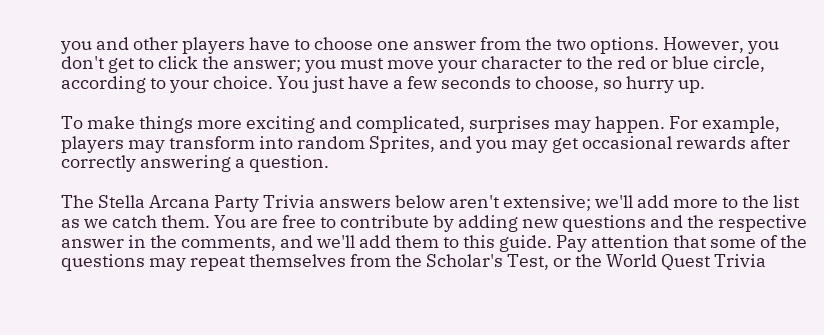you and other players have to choose one answer from the two options. However, you don't get to click the answer; you must move your character to the red or blue circle, according to your choice. You just have a few seconds to choose, so hurry up.

To make things more exciting and complicated, surprises may happen. For example, players may transform into random Sprites, and you may get occasional rewards after correctly answering a question.

The Stella Arcana Party Trivia answers below aren't extensive; we'll add more to the list as we catch them. You are free to contribute by adding new questions and the respective answer in the comments, and we'll add them to this guide. Pay attention that some of the questions may repeat themselves from the Scholar's Test, or the World Quest Trivia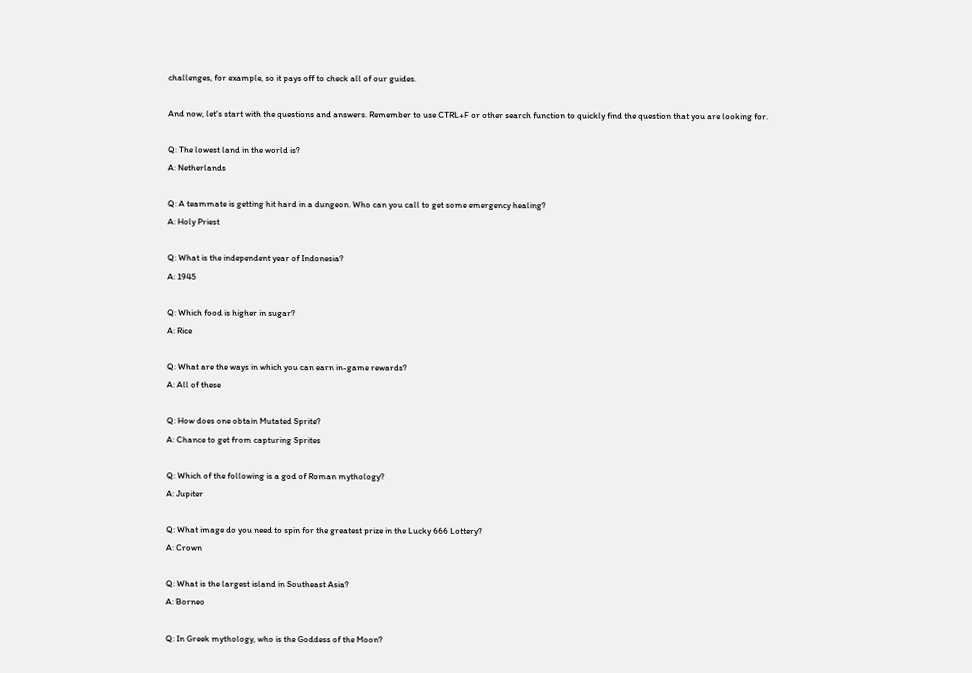challenges, for example, so it pays off to check all of our guides.

And now, let's start with the questions and answers. Remember to use CTRL+F or other search function to quickly find the question that you are looking for.

Q: The lowest land in the world is?
A: Netherlands

Q: A teammate is getting hit hard in a dungeon. Who can you call to get some emergency healing?
A: Holy Priest

Q: What is the independent year of Indonesia?
A: 1945

Q: Which food is higher in sugar?
A: Rice

Q: What are the ways in which you can earn in-game rewards?
A: All of these

Q: How does one obtain Mutated Sprite?
A: Chance to get from capturing Sprites

Q: Which of the following is a god of Roman mythology?
A: Jupiter

Q: What image do you need to spin for the greatest prize in the Lucky 666 Lottery?
A: Crown

Q: What is the largest island in Southeast Asia?
A: Borneo

Q: In Greek mythology, who is the Goddess of the Moon?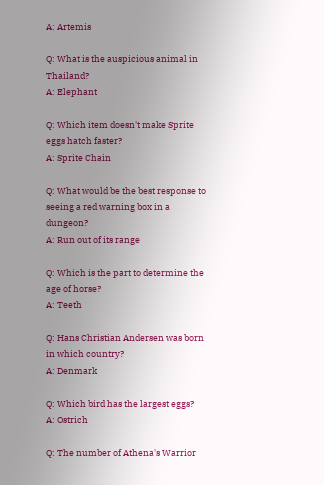A: Artemis

Q: What is the auspicious animal in Thailand?
A: Elephant

Q: Which item doesn't make Sprite eggs hatch faster?
A: Sprite Chain

Q: What would be the best response to seeing a red warning box in a dungeon?
A: Run out of its range

Q: Which is the part to determine the age of horse?
A: Teeth

Q: Hans Christian Andersen was born in which country?
A: Denmark

Q: Which bird has the largest eggs?
A: Ostrich

Q: The number of Athena's Warrior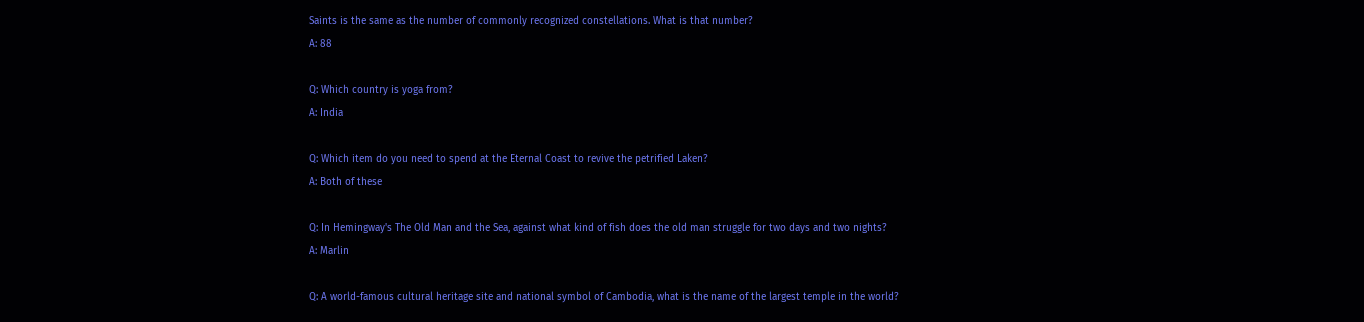Saints is the same as the number of commonly recognized constellations. What is that number?
A: 88

Q: Which country is yoga from?
A: India

Q: Which item do you need to spend at the Eternal Coast to revive the petrified Laken?
A: Both of these

Q: In Hemingway's The Old Man and the Sea, against what kind of fish does the old man struggle for two days and two nights?
A: Marlin

Q: A world-famous cultural heritage site and national symbol of Cambodia, what is the name of the largest temple in the world?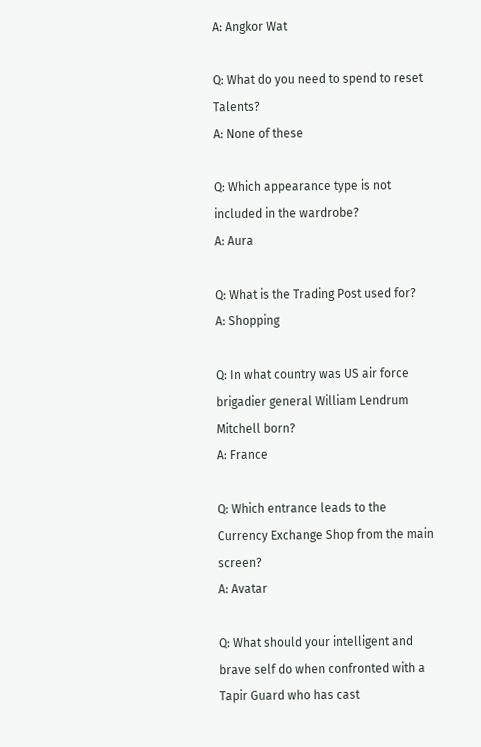A: Angkor Wat

Q: What do you need to spend to reset Talents?
A: None of these

Q: Which appearance type is not included in the wardrobe?
A: Aura

Q: What is the Trading Post used for?
A: Shopping

Q: In what country was US air force brigadier general William Lendrum Mitchell born?
A: France

Q: Which entrance leads to the Currency Exchange Shop from the main screen?
A: Avatar

Q: What should your intelligent and brave self do when confronted with a Tapir Guard who has cast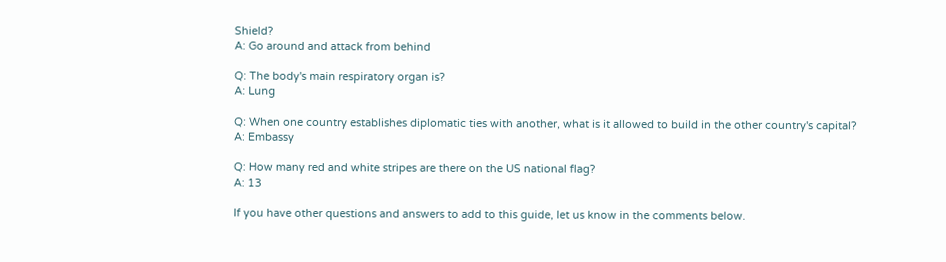Shield?
A: Go around and attack from behind

Q: The body's main respiratory organ is?
A: Lung

Q: When one country establishes diplomatic ties with another, what is it allowed to build in the other country's capital?
A: Embassy

Q: How many red and white stripes are there on the US national flag?
A: 13

If you have other questions and answers to add to this guide, let us know in the comments below.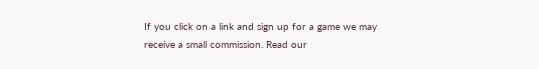If you click on a link and sign up for a game we may receive a small commission. Read our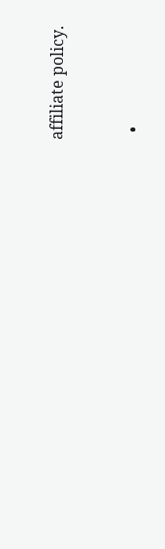affiliate policy.


  •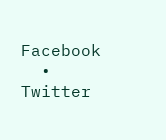Facebook
  • Twitter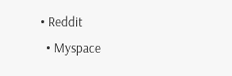• Reddit
  • Myspace